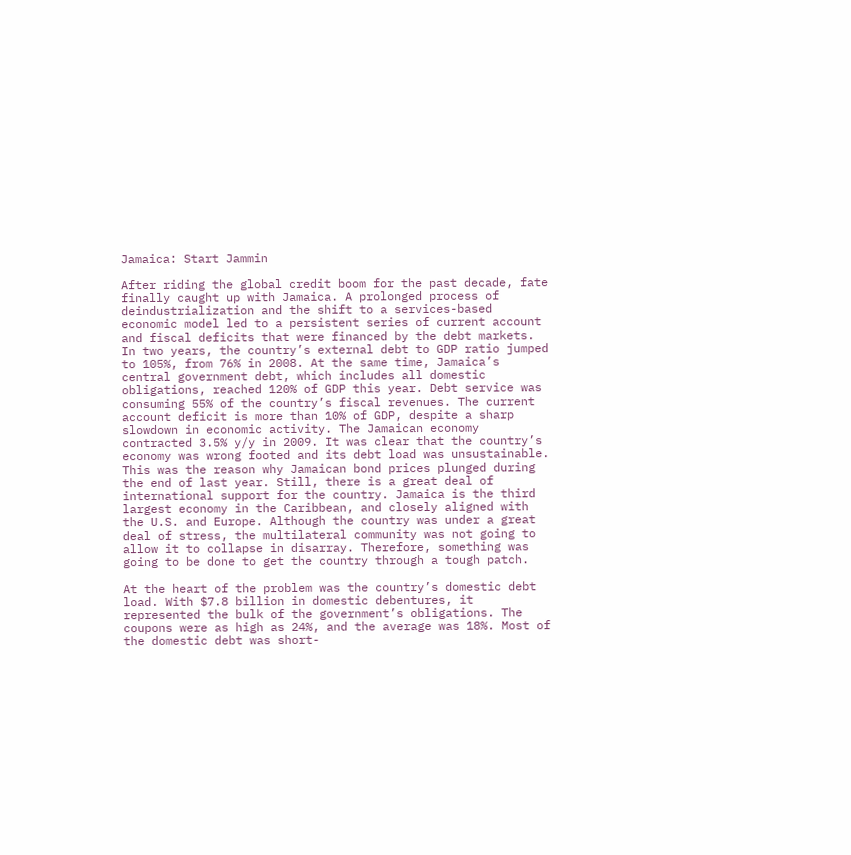Jamaica: Start Jammin

After riding the global credit boom for the past decade, fate finally caught up with Jamaica. A prolonged process of deindustrialization and the shift to a services-based economic model led to a persistent series of current account and fiscal deficits that were financed by the debt markets. In two years, the country’s external debt to GDP ratio jumped to 105%, from 76% in 2008. At the same time, Jamaica’s central government debt, which includes all domestic obligations, reached 120% of GDP this year. Debt service was consuming 55% of the country’s fiscal revenues. The current account deficit is more than 10% of GDP, despite a sharp slowdown in economic activity. The Jamaican economy contracted 3.5% y/y in 2009. It was clear that the country’s economy was wrong footed and its debt load was unsustainable. This was the reason why Jamaican bond prices plunged during the end of last year. Still, there is a great deal of international support for the country. Jamaica is the third largest economy in the Caribbean, and closely aligned with the U.S. and Europe. Although the country was under a great deal of stress, the multilateral community was not going to allow it to collapse in disarray. Therefore, something was going to be done to get the country through a tough patch.

At the heart of the problem was the country’s domestic debt load. With $7.8 billion in domestic debentures, it represented the bulk of the government’s obligations. The coupons were as high as 24%, and the average was 18%. Most of the domestic debt was short-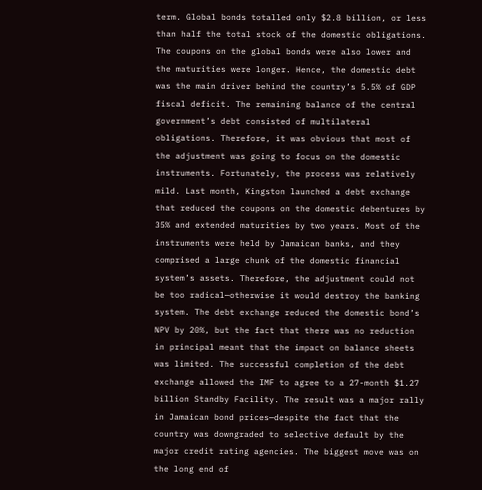term. Global bonds totalled only $2.8 billion, or less than half the total stock of the domestic obligations. The coupons on the global bonds were also lower and the maturities were longer. Hence, the domestic debt was the main driver behind the country’s 5.5% of GDP fiscal deficit. The remaining balance of the central government’s debt consisted of multilateral obligations. Therefore, it was obvious that most of the adjustment was going to focus on the domestic instruments. Fortunately, the process was relatively mild. Last month, Kingston launched a debt exchange that reduced the coupons on the domestic debentures by 35% and extended maturities by two years. Most of the instruments were held by Jamaican banks, and they comprised a large chunk of the domestic financial system’s assets. Therefore, the adjustment could not be too radical—otherwise it would destroy the banking system. The debt exchange reduced the domestic bond’s NPV by 20%, but the fact that there was no reduction in principal meant that the impact on balance sheets was limited. The successful completion of the debt exchange allowed the IMF to agree to a 27-month $1.27 billion Standby Facility. The result was a major rally in Jamaican bond prices—despite the fact that the country was downgraded to selective default by the major credit rating agencies. The biggest move was on the long end of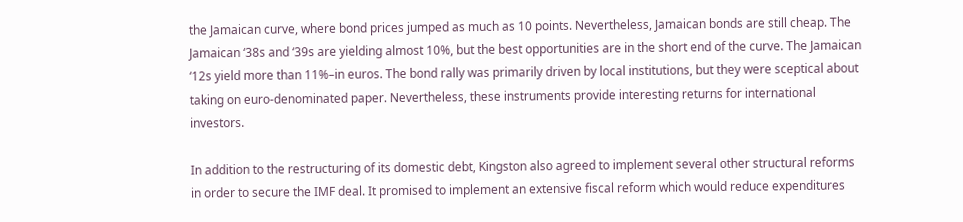the Jamaican curve, where bond prices jumped as much as 10 points. Nevertheless, Jamaican bonds are still cheap. The Jamaican ‘38s and ‘39s are yielding almost 10%, but the best opportunities are in the short end of the curve. The Jamaican ‘12s yield more than 11%–in euros. The bond rally was primarily driven by local institutions, but they were sceptical about taking on euro-denominated paper. Nevertheless, these instruments provide interesting returns for international investors.

In addition to the restructuring of its domestic debt, Kingston also agreed to implement several other structural reforms in order to secure the IMF deal. It promised to implement an extensive fiscal reform which would reduce expenditures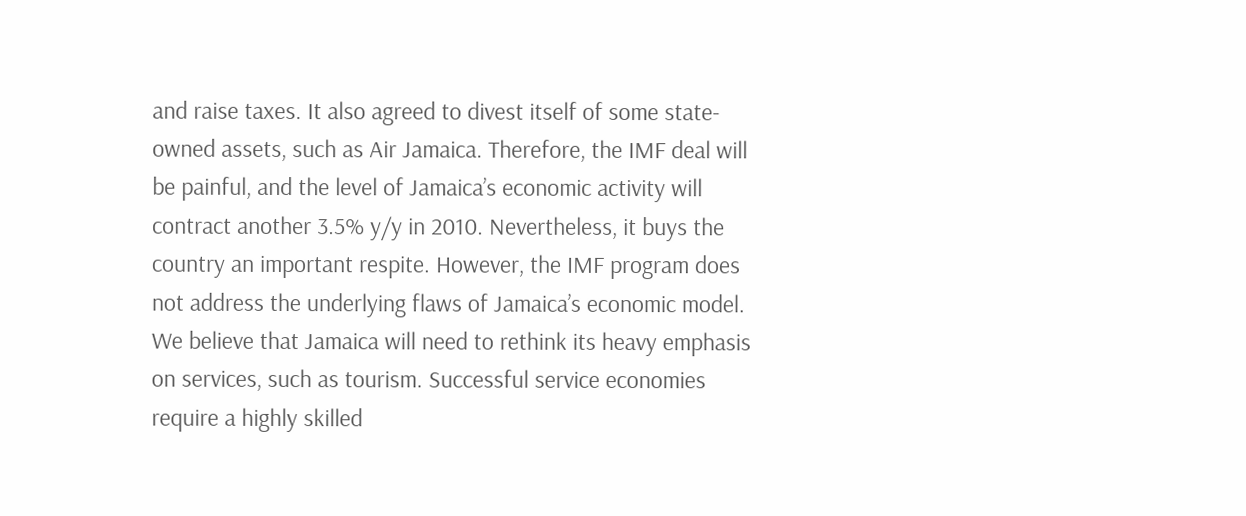and raise taxes. It also agreed to divest itself of some state-owned assets, such as Air Jamaica. Therefore, the IMF deal will be painful, and the level of Jamaica’s economic activity will contract another 3.5% y/y in 2010. Nevertheless, it buys the country an important respite. However, the IMF program does not address the underlying flaws of Jamaica’s economic model. We believe that Jamaica will need to rethink its heavy emphasis on services, such as tourism. Successful service economies require a highly skilled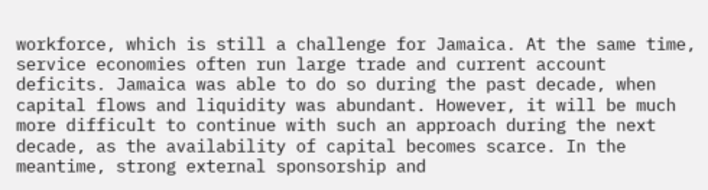workforce, which is still a challenge for Jamaica. At the same time, service economies often run large trade and current account deficits. Jamaica was able to do so during the past decade, when capital flows and liquidity was abundant. However, it will be much more difficult to continue with such an approach during the next decade, as the availability of capital becomes scarce. In the meantime, strong external sponsorship and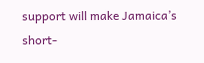support will make Jamaica’s short-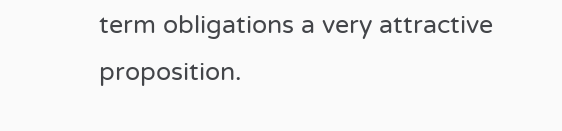term obligations a very attractive proposition.